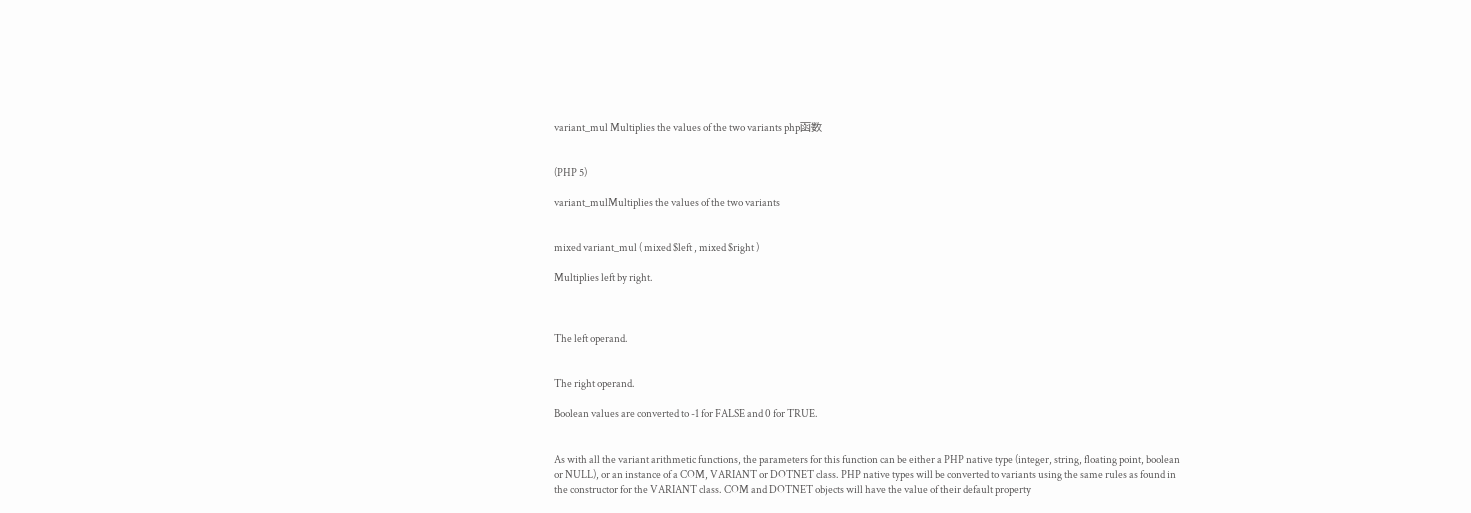variant_mul Multiplies the values of the two variants php函数


(PHP 5)

variant_mulMultiplies the values of the two variants


mixed variant_mul ( mixed $left , mixed $right )

Multiplies left by right.



The left operand.


The right operand.

Boolean values are converted to -1 for FALSE and 0 for TRUE.


As with all the variant arithmetic functions, the parameters for this function can be either a PHP native type (integer, string, floating point, boolean or NULL), or an instance of a COM, VARIANT or DOTNET class. PHP native types will be converted to variants using the same rules as found in the constructor for the VARIANT class. COM and DOTNET objects will have the value of their default property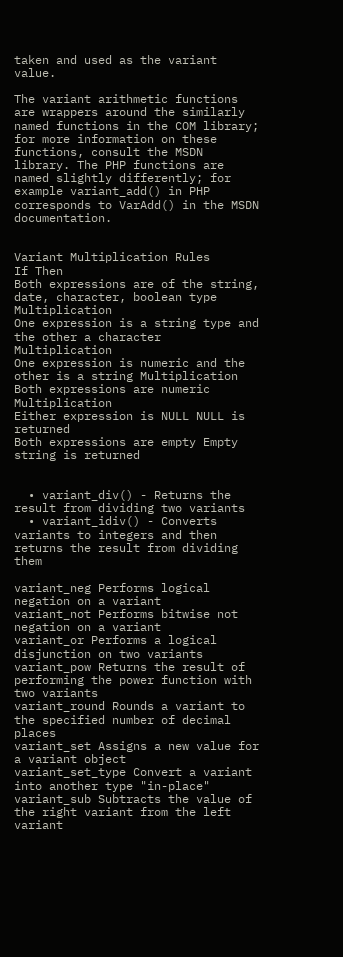taken and used as the variant value.

The variant arithmetic functions are wrappers around the similarly named functions in the COM library; for more information on these functions, consult the MSDN library. The PHP functions are named slightly differently; for example variant_add() in PHP corresponds to VarAdd() in the MSDN documentation.


Variant Multiplication Rules
If Then
Both expressions are of the string, date, character, boolean type Multiplication
One expression is a string type and the other a character Multiplication
One expression is numeric and the other is a string Multiplication
Both expressions are numeric Multiplication
Either expression is NULL NULL is returned
Both expressions are empty Empty string is returned


  • variant_div() - Returns the result from dividing two variants
  • variant_idiv() - Converts variants to integers and then returns the result from dividing them

variant_neg Performs logical negation on a variant
variant_not Performs bitwise not negation on a variant
variant_or Performs a logical disjunction on two variants
variant_pow Returns the result of performing the power function with two variants
variant_round Rounds a variant to the specified number of decimal places
variant_set Assigns a new value for a variant object
variant_set_type Convert a variant into another type "in-place"
variant_sub Subtracts the value of the right variant from the left variant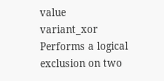value
variant_xor Performs a logical exclusion on two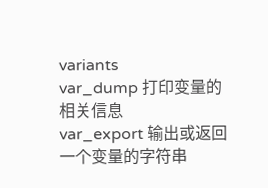variants
var_dump 打印变量的相关信息
var_export 输出或返回一个变量的字符串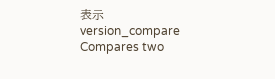表示
version_compare Compares two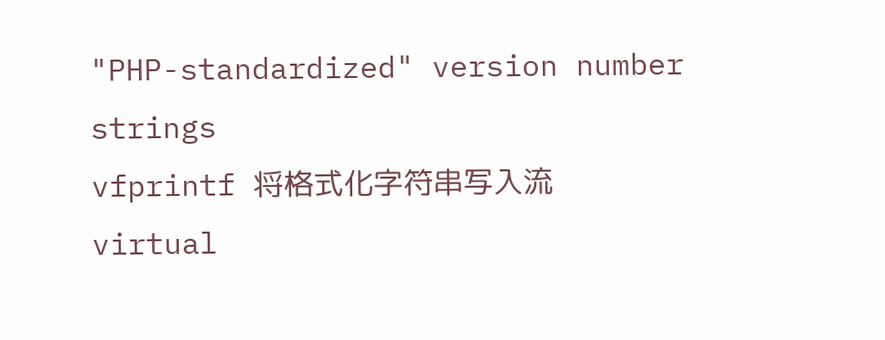"PHP-standardized" version number strings
vfprintf 将格式化字符串写入流
virtual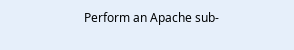Perform an Apache sub-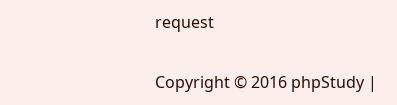request

Copyright © 2016 phpStudy |